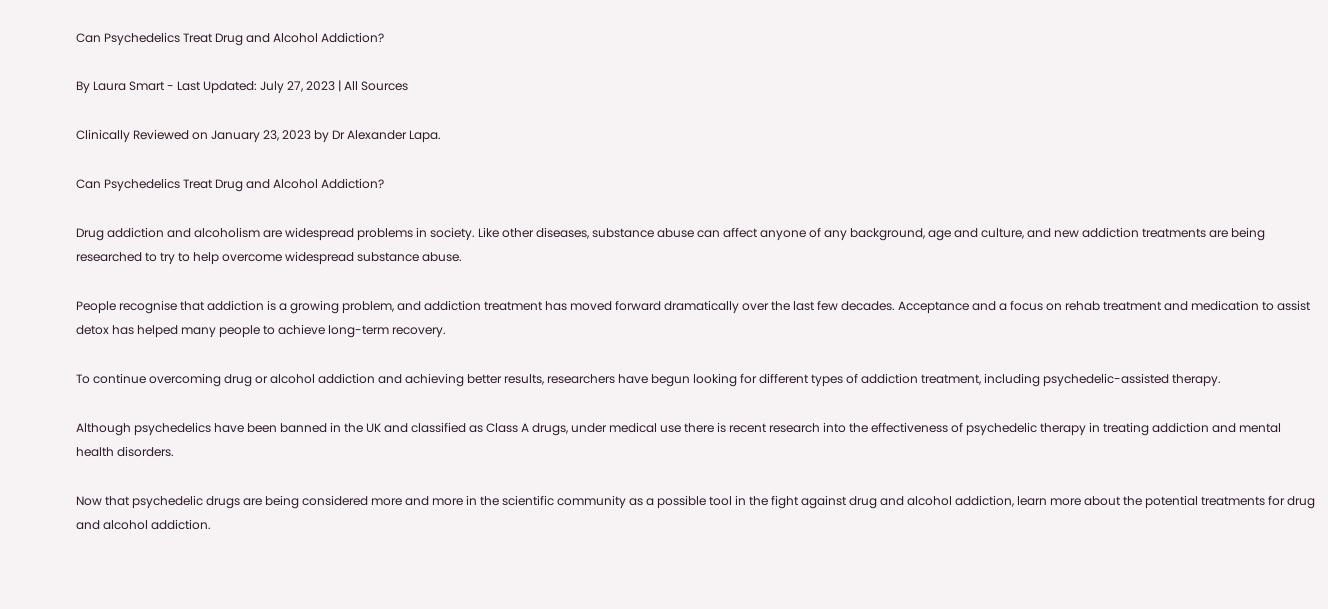Can Psychedelics Treat Drug and Alcohol Addiction?

By Laura Smart - Last Updated: July 27, 2023 | All Sources

Clinically Reviewed on January 23, 2023 by Dr Alexander Lapa.

Can Psychedelics Treat Drug and Alcohol Addiction?

Drug addiction and alcoholism are widespread problems in society. Like other diseases, substance abuse can affect anyone of any background, age and culture, and new addiction treatments are being researched to try to help overcome widespread substance abuse.

People recognise that addiction is a growing problem, and addiction treatment has moved forward dramatically over the last few decades. Acceptance and a focus on rehab treatment and medication to assist detox has helped many people to achieve long-term recovery.

To continue overcoming drug or alcohol addiction and achieving better results, researchers have begun looking for different types of addiction treatment, including psychedelic-assisted therapy.

Although psychedelics have been banned in the UK and classified as Class A drugs, under medical use there is recent research into the effectiveness of psychedelic therapy in treating addiction and mental health disorders.

Now that psychedelic drugs are being considered more and more in the scientific community as a possible tool in the fight against drug and alcohol addiction, learn more about the potential treatments for drug and alcohol addiction.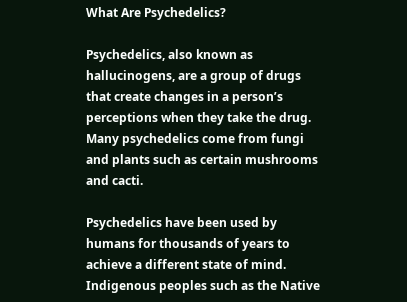What Are Psychedelics?

Psychedelics, also known as hallucinogens, are a group of drugs that create changes in a person’s perceptions when they take the drug. Many psychedelics come from fungi and plants such as certain mushrooms and cacti.

Psychedelics have been used by humans for thousands of years to achieve a different state of mind. Indigenous peoples such as the Native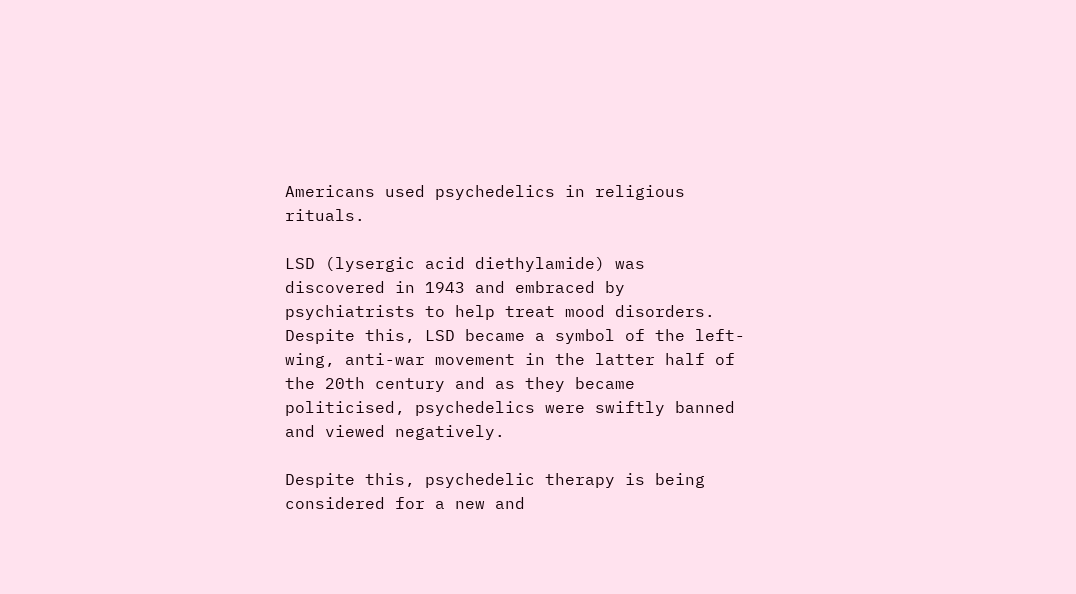Americans used psychedelics in religious rituals.

LSD (lysergic acid diethylamide) was discovered in 1943 and embraced by psychiatrists to help treat mood disorders. Despite this, LSD became a symbol of the left-wing, anti-war movement in the latter half of the 20th century and as they became politicised, psychedelics were swiftly banned and viewed negatively.

Despite this, psychedelic therapy is being considered for a new and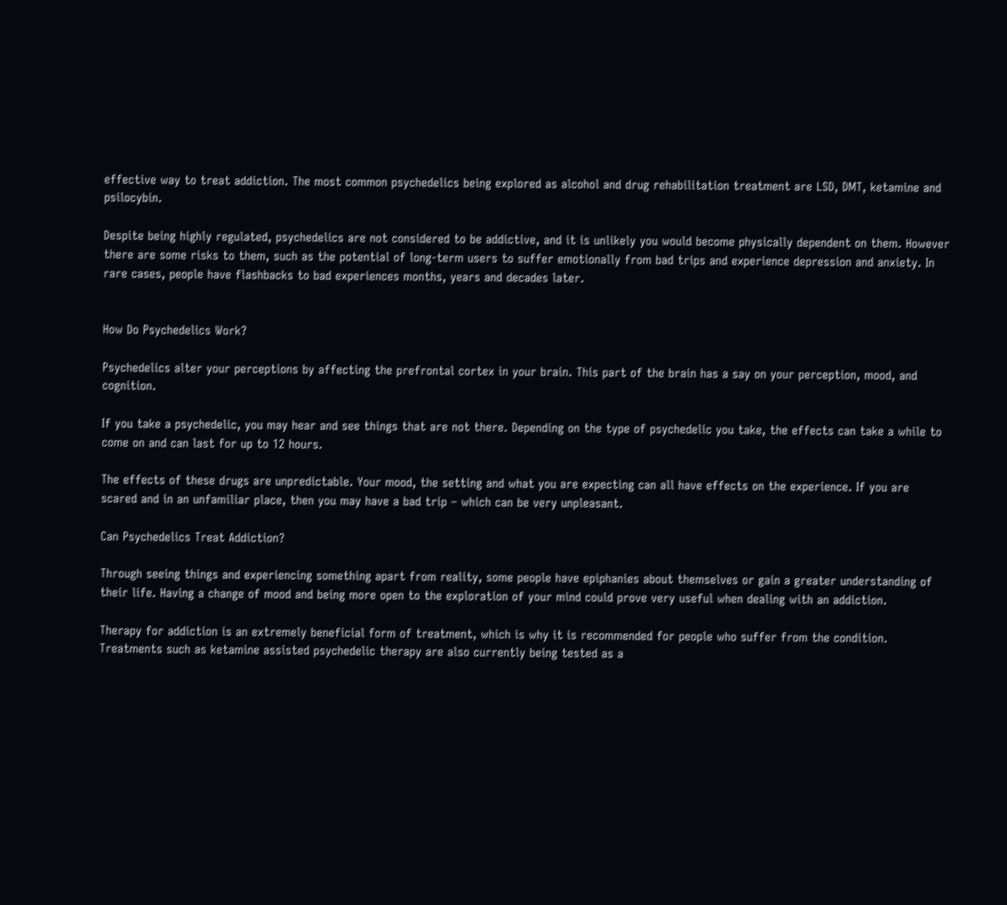effective way to treat addiction. The most common psychedelics being explored as alcohol and drug rehabilitation treatment are LSD, DMT, ketamine and psilocybin.

Despite being highly regulated, psychedelics are not considered to be addictive, and it is unlikely you would become physically dependent on them. However there are some risks to them, such as the potential of long-term users to suffer emotionally from bad trips and experience depression and anxiety. In rare cases, people have flashbacks to bad experiences months, years and decades later.


How Do Psychedelics Work?

Psychedelics alter your perceptions by affecting the prefrontal cortex in your brain. This part of the brain has a say on your perception, mood, and cognition.

If you take a psychedelic, you may hear and see things that are not there. Depending on the type of psychedelic you take, the effects can take a while to come on and can last for up to 12 hours.

The effects of these drugs are unpredictable. Your mood, the setting and what you are expecting can all have effects on the experience. If you are scared and in an unfamiliar place, then you may have a bad trip – which can be very unpleasant.

Can Psychedelics Treat Addiction?

Through seeing things and experiencing something apart from reality, some people have epiphanies about themselves or gain a greater understanding of their life. Having a change of mood and being more open to the exploration of your mind could prove very useful when dealing with an addiction.

Therapy for addiction is an extremely beneficial form of treatment, which is why it is recommended for people who suffer from the condition. Treatments such as ketamine assisted psychedelic therapy are also currently being tested as a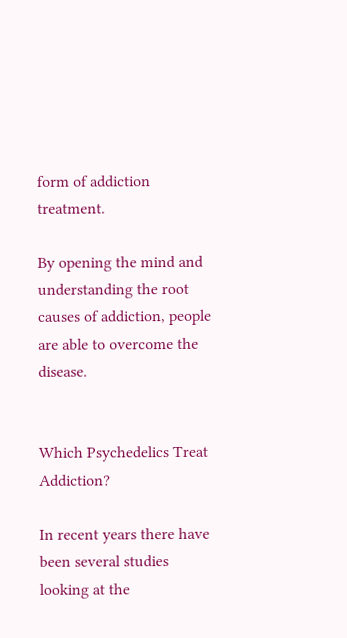form of addiction treatment.

By opening the mind and understanding the root causes of addiction, people are able to overcome the disease.


Which Psychedelics Treat Addiction?

In recent years there have been several studies looking at the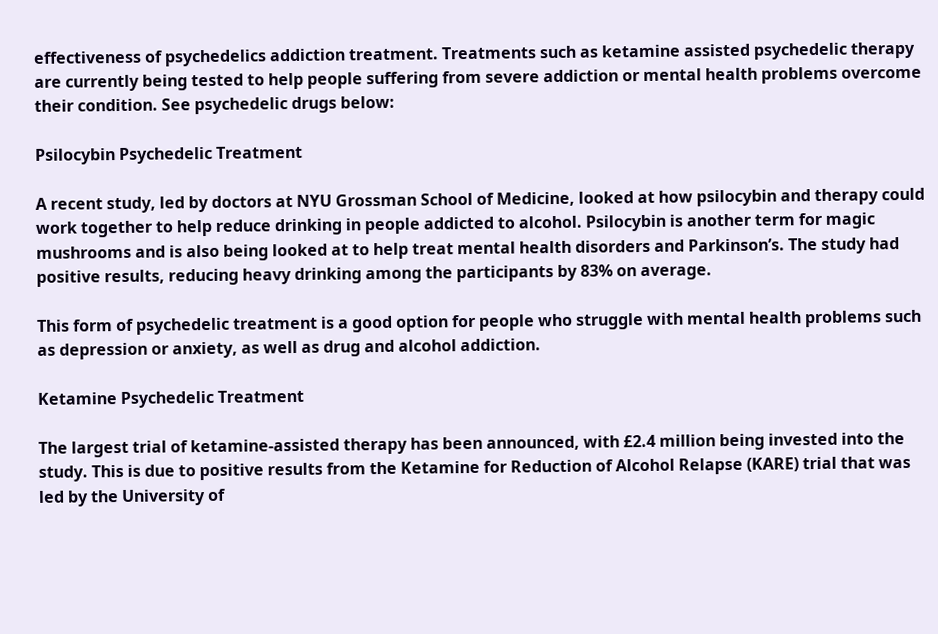effectiveness of psychedelics addiction treatment. Treatments such as ketamine assisted psychedelic therapy are currently being tested to help people suffering from severe addiction or mental health problems overcome their condition. See psychedelic drugs below:

Psilocybin Psychedelic Treatment

A recent study, led by doctors at NYU Grossman School of Medicine, looked at how psilocybin and therapy could work together to help reduce drinking in people addicted to alcohol. Psilocybin is another term for magic mushrooms and is also being looked at to help treat mental health disorders and Parkinson’s. The study had positive results, reducing heavy drinking among the participants by 83% on average.

This form of psychedelic treatment is a good option for people who struggle with mental health problems such as depression or anxiety, as well as drug and alcohol addiction.

Ketamine Psychedelic Treatment

The largest trial of ketamine-assisted therapy has been announced, with £2.4 million being invested into the study. This is due to positive results from the Ketamine for Reduction of Alcohol Relapse (KARE) trial that was led by the University of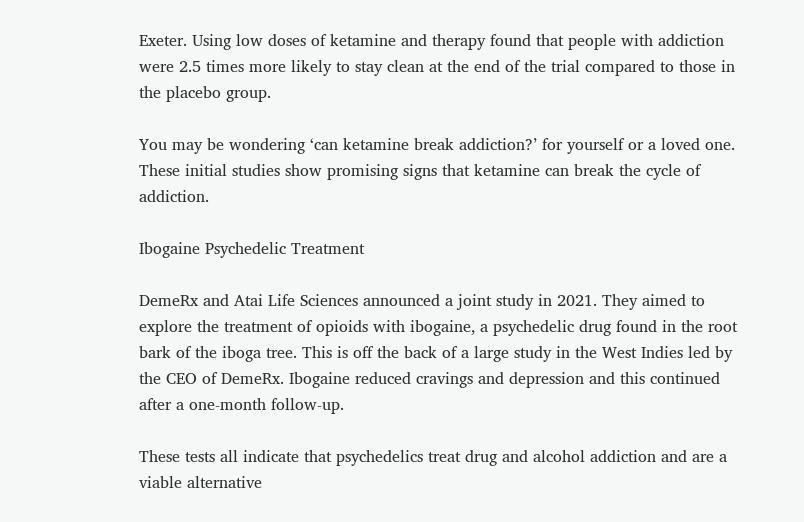Exeter. Using low doses of ketamine and therapy found that people with addiction were 2.5 times more likely to stay clean at the end of the trial compared to those in the placebo group.

You may be wondering ‘can ketamine break addiction?’ for yourself or a loved one. These initial studies show promising signs that ketamine can break the cycle of addiction.

Ibogaine Psychedelic Treatment

DemeRx and Atai Life Sciences announced a joint study in 2021. They aimed to explore the treatment of opioids with ibogaine, a psychedelic drug found in the root bark of the iboga tree. This is off the back of a large study in the West Indies led by the CEO of DemeRx. Ibogaine reduced cravings and depression and this continued after a one-month follow-up.

These tests all indicate that psychedelics treat drug and alcohol addiction and are a viable alternative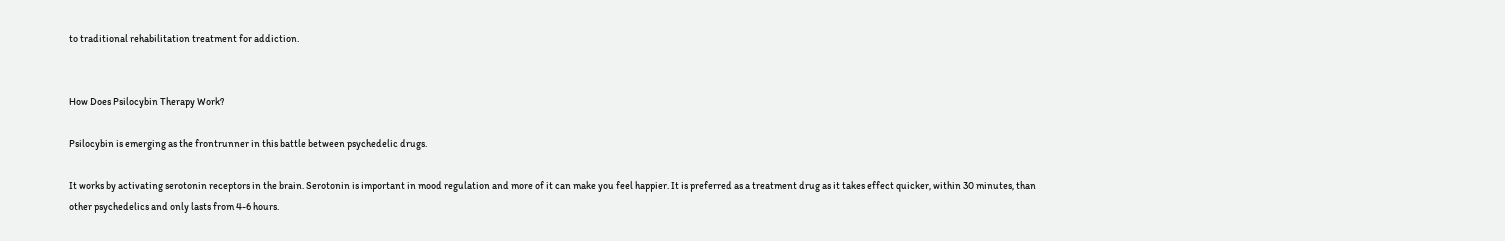to traditional rehabilitation treatment for addiction.


How Does Psilocybin Therapy Work?

Psilocybin is emerging as the frontrunner in this battle between psychedelic drugs.

It works by activating serotonin receptors in the brain. Serotonin is important in mood regulation and more of it can make you feel happier. It is preferred as a treatment drug as it takes effect quicker, within 30 minutes, than other psychedelics and only lasts from 4-6 hours.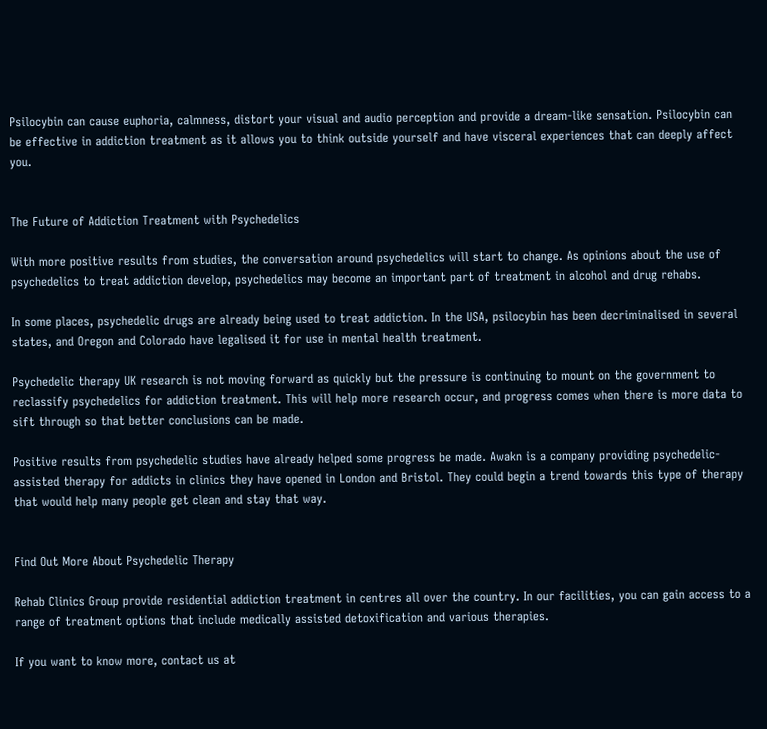Psilocybin can cause euphoria, calmness, distort your visual and audio perception and provide a dream-like sensation. Psilocybin can be effective in addiction treatment as it allows you to think outside yourself and have visceral experiences that can deeply affect you.


The Future of Addiction Treatment with Psychedelics

With more positive results from studies, the conversation around psychedelics will start to change. As opinions about the use of psychedelics to treat addiction develop, psychedelics may become an important part of treatment in alcohol and drug rehabs.

In some places, psychedelic drugs are already being used to treat addiction. In the USA, psilocybin has been decriminalised in several states, and Oregon and Colorado have legalised it for use in mental health treatment.

Psychedelic therapy UK research is not moving forward as quickly but the pressure is continuing to mount on the government to reclassify psychedelics for addiction treatment. This will help more research occur, and progress comes when there is more data to sift through so that better conclusions can be made.

Positive results from psychedelic studies have already helped some progress be made. Awakn is a company providing psychedelic-assisted therapy for addicts in clinics they have opened in London and Bristol. They could begin a trend towards this type of therapy that would help many people get clean and stay that way.


Find Out More About Psychedelic Therapy

Rehab Clinics Group provide residential addiction treatment in centres all over the country. In our facilities, you can gain access to a range of treatment options that include medically assisted detoxification and various therapies.

If you want to know more, contact us at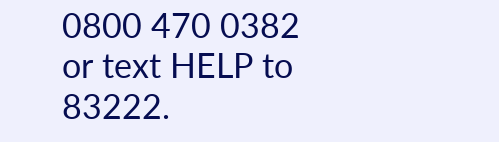0800 470 0382 or text HELP to 83222.